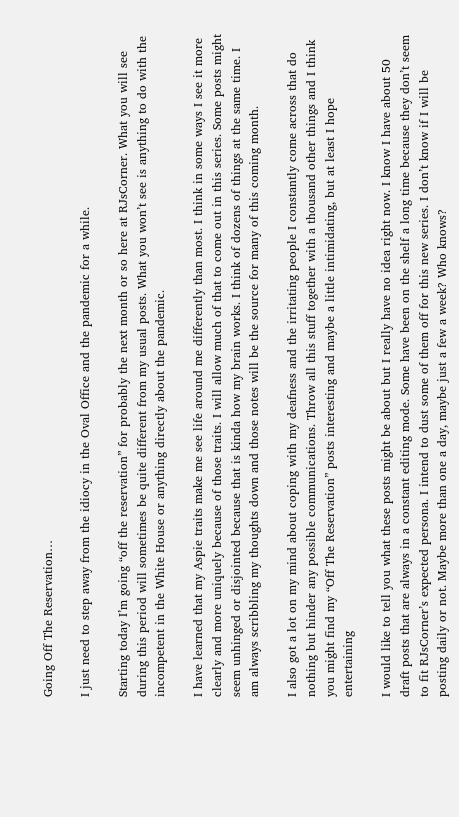Going Off The Reservation…

I just need to step away from the idiocy in the Oval Office and the pandemic for a while.

Starting today I’m going “off the reservation” for probably the next month or so here at RJsCorner. What you will see during this period will sometimes be quite different from my usual posts. What you won’t see is anything to do with the incompetent in the White House or anything directly about the pandemic.

I have learned that my Aspie traits make me see life around me differently than most. I think in some ways I see it more clearly and more uniquely because of those traits. I will allow much of that to come out in this series. Some posts might seem unhinged or disjointed because that is kinda how my brain works. I think of dozens of things at the same time. I am always scribbling my thoughts down and those notes will be the source for many of this coming month.

I also got a lot on my mind about coping with my deafness and the irritating people I constantly come across that do nothing but hinder any possible communications. Throw all this stuff together with a thousand other things and I think you might find my “Off The Reservation” posts interesting and maybe a little intimidating, but at least I hope entertaining

I would like to tell you what these posts might be about but I really have no idea right now. I know I have about 50 draft posts that are always in a constant editing mode. Some have been on the shelf a long time because they don’t seem to fit RJsCorner’s expected persona. I intend to dust some of them off for this new series. I don’t know if I will be posting daily or not. Maybe more than one a day, maybe just a few a week? Who knows?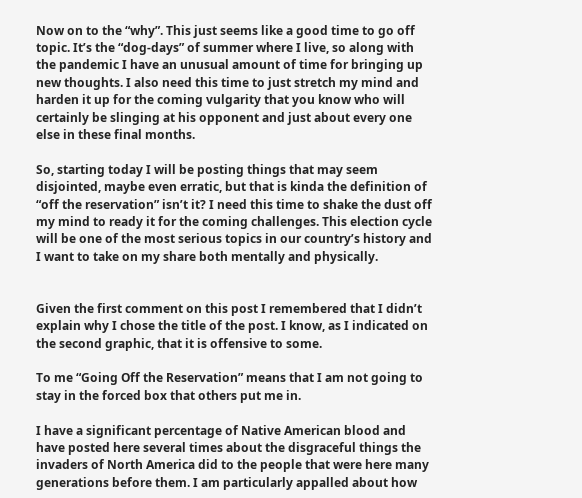Now on to the “why”. This just seems like a good time to go off topic. It’s the “dog-days” of summer where I live, so along with the pandemic I have an unusual amount of time for bringing up new thoughts. I also need this time to just stretch my mind and harden it up for the coming vulgarity that you know who will certainly be slinging at his opponent and just about every one else in these final months.

So, starting today I will be posting things that may seem disjointed, maybe even erratic, but that is kinda the definition of “off the reservation” isn’t it? I need this time to shake the dust off my mind to ready it for the coming challenges. This election cycle will be one of the most serious topics in our country’s history and I want to take on my share both mentally and physically.


Given the first comment on this post I remembered that I didn’t explain why I chose the title of the post. I know, as I indicated on the second graphic, that it is offensive to some.

To me “Going Off the Reservation” means that I am not going to stay in the forced box that others put me in.

I have a significant percentage of Native American blood and have posted here several times about the disgraceful things the invaders of North America did to the people that were here many generations before them. I am particularly appalled about how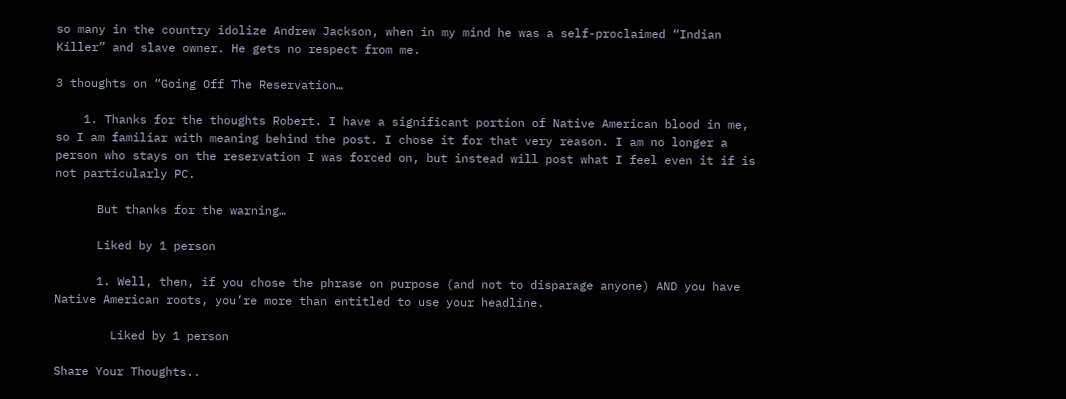so many in the country idolize Andrew Jackson, when in my mind he was a self-proclaimed “Indian Killer” and slave owner. He gets no respect from me.

3 thoughts on “Going Off The Reservation…

    1. Thanks for the thoughts Robert. I have a significant portion of Native American blood in me, so I am familiar with meaning behind the post. I chose it for that very reason. I am no longer a person who stays on the reservation I was forced on, but instead will post what I feel even it if is not particularly PC.

      But thanks for the warning…

      Liked by 1 person

      1. Well, then, if you chose the phrase on purpose (and not to disparage anyone) AND you have Native American roots, you’re more than entitled to use your headline.

        Liked by 1 person

Share Your Thoughts..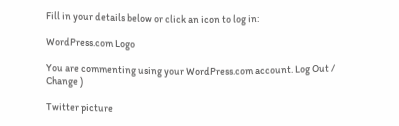Fill in your details below or click an icon to log in:

WordPress.com Logo

You are commenting using your WordPress.com account. Log Out /  Change )

Twitter picture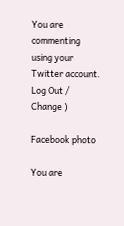You are commenting using your Twitter account. Log Out /  Change )

Facebook photo

You are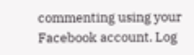commenting using your Facebook account. Log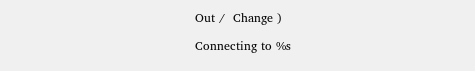Out /  Change )

Connecting to %s